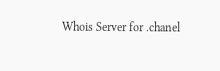Whois Server for .chanel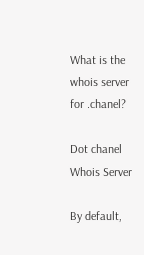What is the whois server for .chanel?

Dot chanel Whois Server

By default,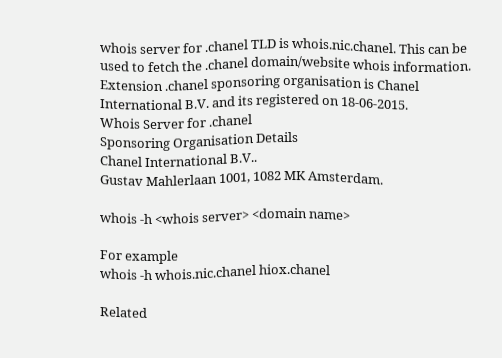whois server for .chanel TLD is whois.nic.chanel. This can be used to fetch the .chanel domain/website whois information. Extension .chanel sponsoring organisation is Chanel International B.V. and its registered on 18-06-2015.
Whois Server for .chanel
Sponsoring Organisation Details
Chanel International B.V..
Gustav Mahlerlaan 1001, 1082 MK Amsterdam.

whois -h <whois server> <domain name>

For example
whois -h whois.nic.chanel hiox.chanel

Related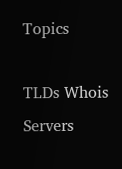Topics

TLDs Whois Servers